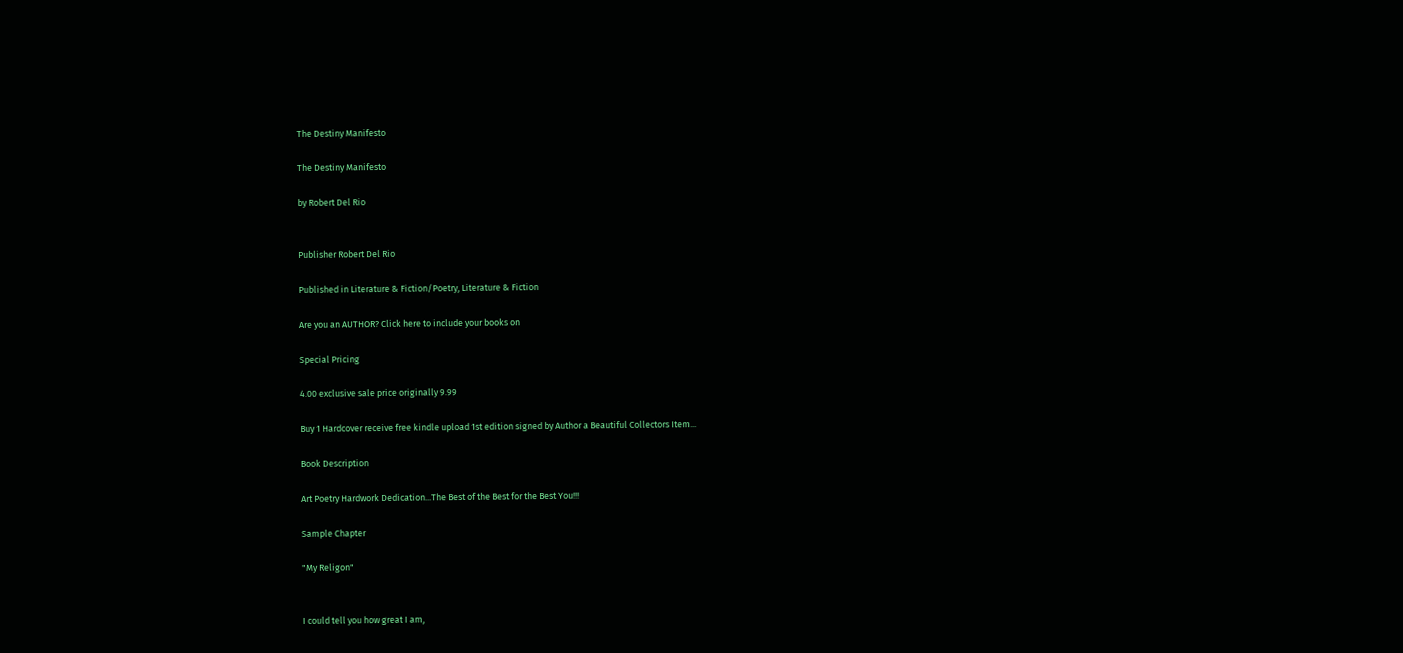The Destiny Manifesto

The Destiny Manifesto

by Robert Del Rio


Publisher Robert Del Rio

Published in Literature & Fiction/Poetry, Literature & Fiction

Are you an AUTHOR? Click here to include your books on

Special Pricing

4.00 exclusive sale price originally 9.99

Buy 1 Hardcover receive free kindle upload 1st edition signed by Author a Beautiful Collectors Item...

Book Description

Art Poetry Hardwork Dedication...The Best of the Best for the Best You!!!

Sample Chapter

"My Religon"


I could tell you how great I am,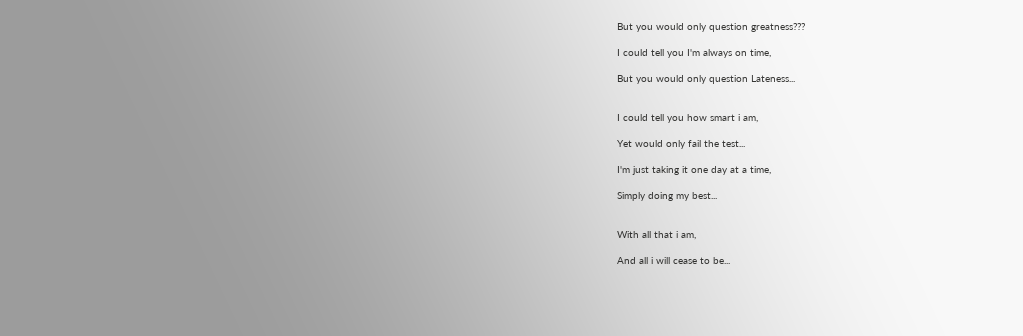But you would only question greatness???

I could tell you I'm always on time,

But you would only question Lateness...


I could tell you how smart i am,

Yet would only fail the test...

I'm just taking it one day at a time,

Simply doing my best...


With all that i am,

And all i will cease to be...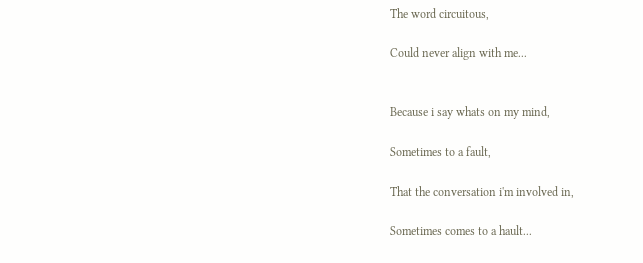The word circuitous,

Could never align with me...


Because i say whats on my mind,

Sometimes to a fault,

That the conversation i'm involved in,

Sometimes comes to a hault...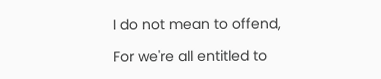I do not mean to offend,

For we're all entitled to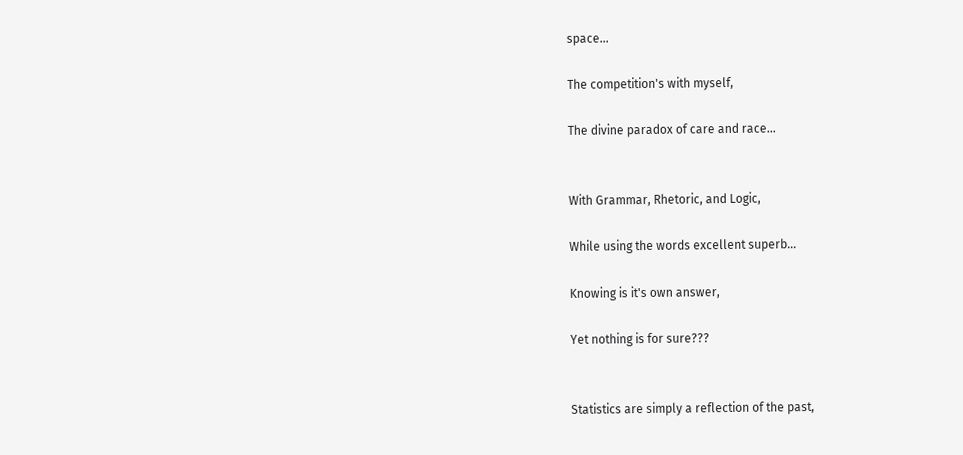space...

The competition's with myself,

The divine paradox of care and race...


With Grammar, Rhetoric, and Logic,

While using the words excellent superb...

Knowing is it's own answer,

Yet nothing is for sure???


Statistics are simply a reflection of the past,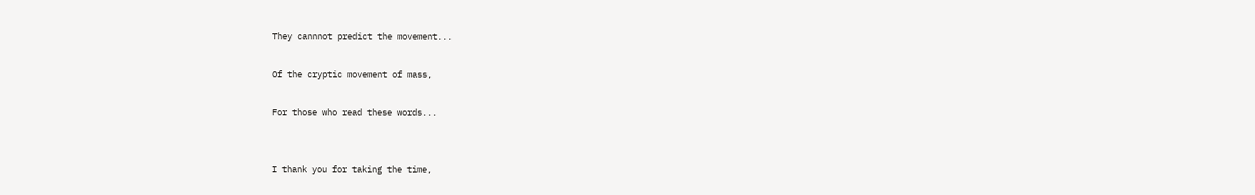They cannnot predict the movement...

Of the cryptic movement of mass,

For those who read these words...


I thank you for taking the time,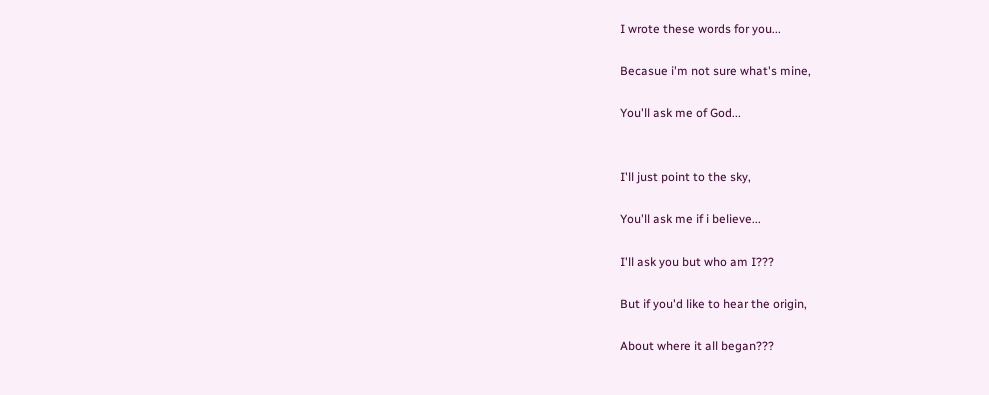I wrote these words for you...

Becasue i'm not sure what's mine,

You'll ask me of God...


I'll just point to the sky,

You'll ask me if i believe...

I'll ask you but who am I???

But if you'd like to hear the origin,

About where it all began???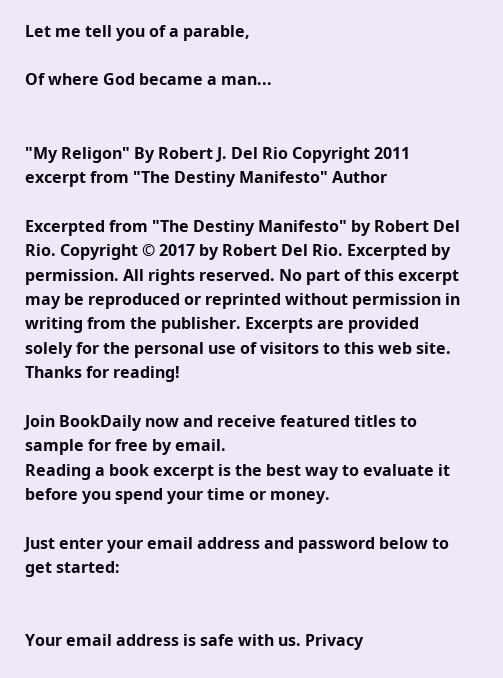Let me tell you of a parable,

Of where God became a man...


"My Religon" By Robert J. Del Rio Copyright 2011 excerpt from "The Destiny Manifesto" Author

Excerpted from "The Destiny Manifesto" by Robert Del Rio. Copyright © 2017 by Robert Del Rio. Excerpted by permission. All rights reserved. No part of this excerpt may be reproduced or reprinted without permission in writing from the publisher. Excerpts are provided solely for the personal use of visitors to this web site.
Thanks for reading!

Join BookDaily now and receive featured titles to sample for free by email.
Reading a book excerpt is the best way to evaluate it before you spend your time or money.

Just enter your email address and password below to get started:


Your email address is safe with us. Privacy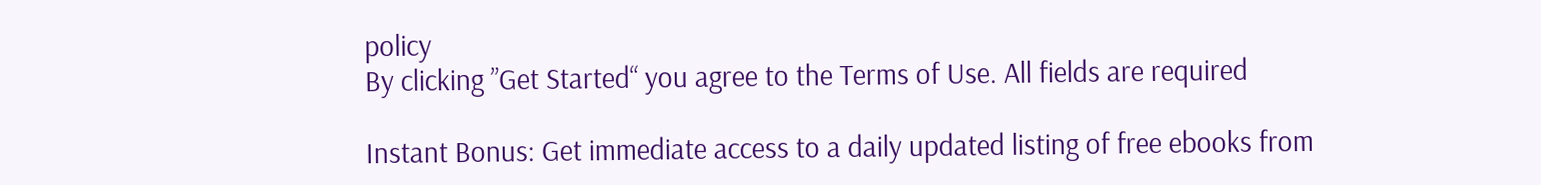policy
By clicking ”Get Started“ you agree to the Terms of Use. All fields are required

Instant Bonus: Get immediate access to a daily updated listing of free ebooks from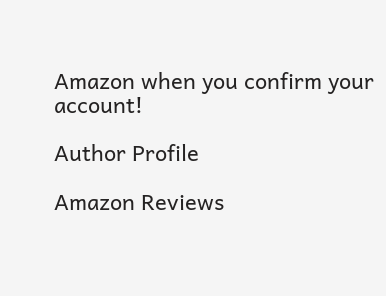Amazon when you confirm your account!

Author Profile

Amazon Reviews